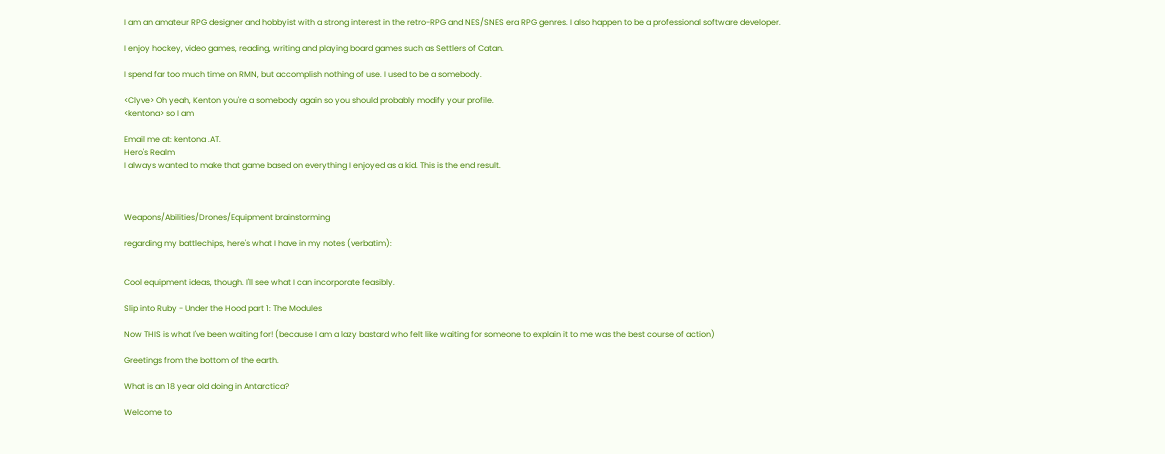I am an amateur RPG designer and hobbyist with a strong interest in the retro-RPG and NES/SNES era RPG genres. I also happen to be a professional software developer.

I enjoy hockey, video games, reading, writing and playing board games such as Settlers of Catan.

I spend far too much time on RMN, but accomplish nothing of use. I used to be a somebody.

<Clyve> Oh yeah, Kenton you're a somebody again so you should probably modify your profile.
<kentona> so I am

Email me at: kentona .AT.
Hero's Realm
I always wanted to make that game based on everything I enjoyed as a kid. This is the end result.



Weapons/Abilities/Drones/Equipment brainstorming

regarding my battlechips, here's what I have in my notes (verbatim):


Cool equipment ideas, though. I'll see what I can incorporate feasibly.

Slip into Ruby - Under the Hood part 1: The Modules

Now THIS is what I've been waiting for! (because I am a lazy bastard who felt like waiting for someone to explain it to me was the best course of action)

Greetings from the bottom of the earth.

What is an 18 year old doing in Antarctica?

Welcome to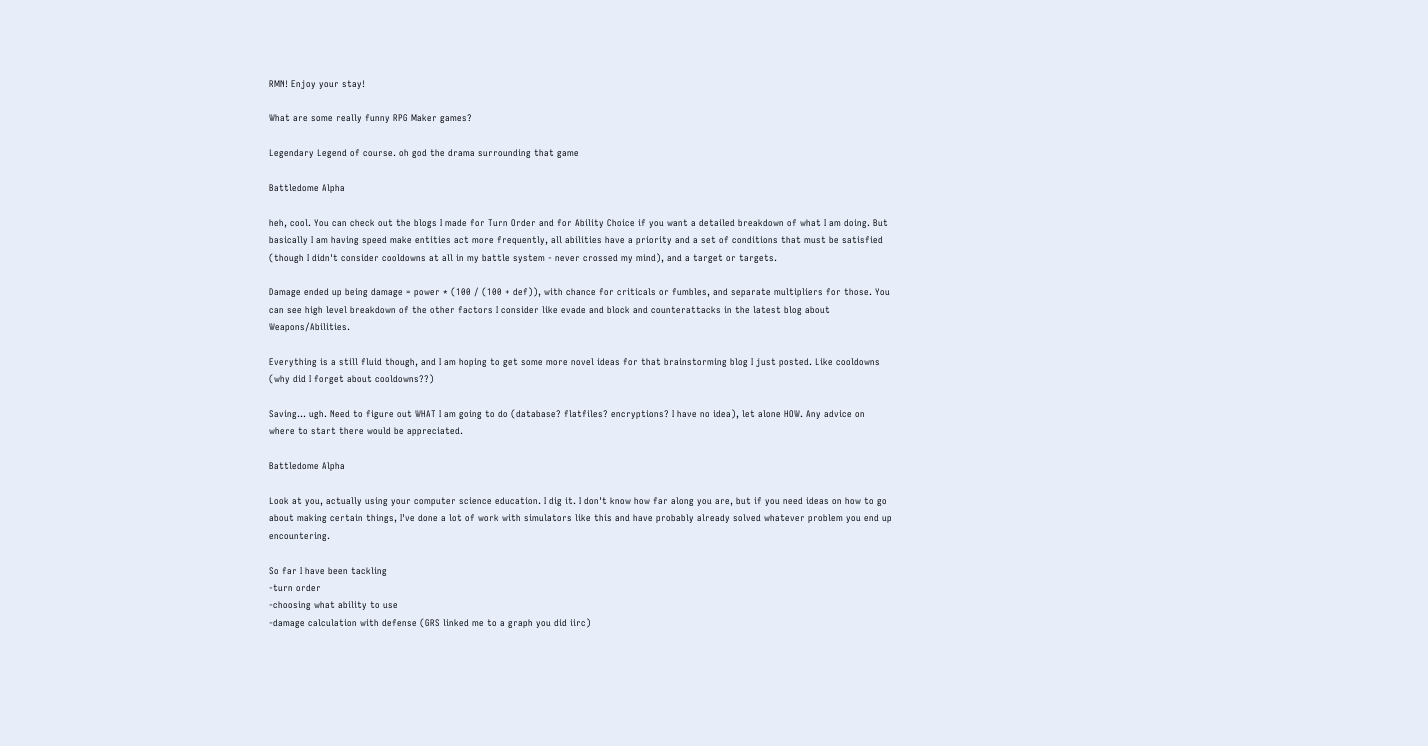RMN! Enjoy your stay!

What are some really funny RPG Maker games?

Legendary Legend of course. oh god the drama surrounding that game

Battledome Alpha

heh, cool. You can check out the blogs I made for Turn Order and for Ability Choice if you want a detailed breakdown of what I am doing. But basically I am having speed make entities act more frequently, all abilities have a priority and a set of conditions that must be satisfied (though I didn't consider cooldowns at all in my battle system - never crossed my mind), and a target or targets.

Damage ended up being damage = power * (100 / (100 + def)), with chance for criticals or fumbles, and separate multipliers for those. You can see high level breakdown of the other factors I consider like evade and block and counterattacks in the latest blog about Weapons/Abilities.

Everything is a still fluid though, and I am hoping to get some more novel ideas for that brainstorming blog I just posted. Like cooldowns (why did I forget about cooldowns??)

Saving... ugh. Need to figure out WHAT I am going to do (database? flatfiles? encryptions? I have no idea), let alone HOW. Any advice on where to start there would be appreciated.

Battledome Alpha

Look at you, actually using your computer science education. I dig it. I don't know how far along you are, but if you need ideas on how to go about making certain things, I've done a lot of work with simulators like this and have probably already solved whatever problem you end up encountering.

So far I have been tackling
-turn order
-choosing what ability to use
-damage calculation with defense (GRS linked me to a graph you did iirc)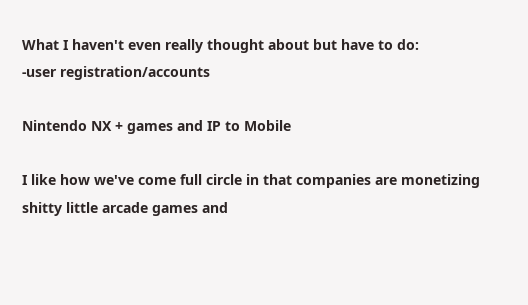What I haven't even really thought about but have to do:
-user registration/accounts

Nintendo NX + games and IP to Mobile

I like how we've come full circle in that companies are monetizing shitty little arcade games and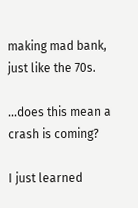making mad bank, just like the 70s.

...does this mean a crash is coming?

I just learned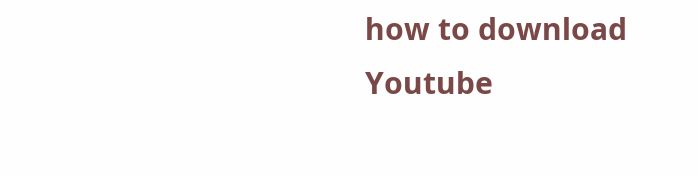how to download Youtube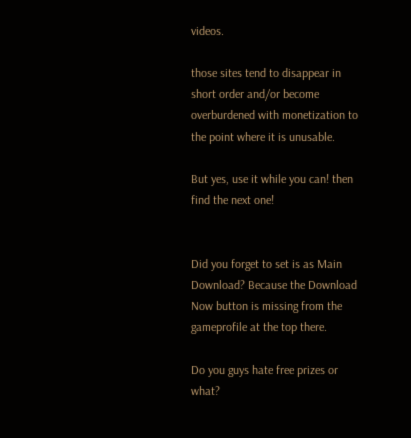videos.

those sites tend to disappear in short order and/or become overburdened with monetization to the point where it is unusable.

But yes, use it while you can! then find the next one!


Did you forget to set is as Main Download? Because the Download Now button is missing from the gameprofile at the top there.

Do you guys hate free prizes or what?